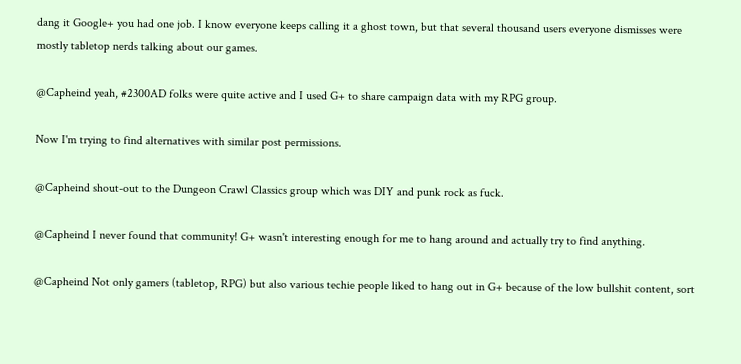dang it Google+ you had one job. I know everyone keeps calling it a ghost town, but that several thousand users everyone dismisses were mostly tabletop nerds talking about our games.

@Capheind yeah, #2300AD folks were quite active and I used G+ to share campaign data with my RPG group.

Now I'm trying to find alternatives with similar post permissions.

@Capheind shout-out to the Dungeon Crawl Classics group which was DIY and punk rock as fuck.

@Capheind I never found that community! G+ wasn't interesting enough for me to hang around and actually try to find anything.

@Capheind Not only gamers (tabletop, RPG) but also various techie people liked to hang out in G+ because of the low bullshit content, sort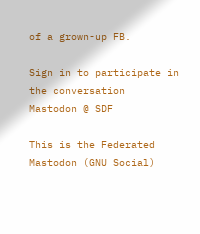of a grown-up FB.

Sign in to participate in the conversation
Mastodon @ SDF

This is the Federated Mastodon (GNU Social)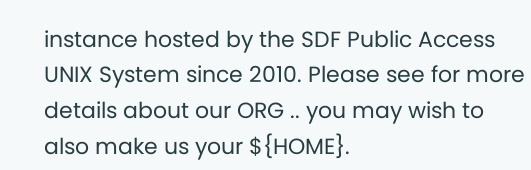instance hosted by the SDF Public Access UNIX System since 2010. Please see for more details about our ORG .. you may wish to also make us your ${HOME}.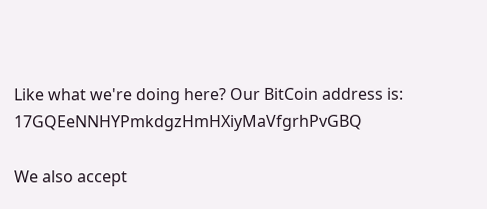Like what we're doing here? Our BitCoin address is: 17GQEeNNHYPmkdgzHmHXiyMaVfgrhPvGBQ

We also accept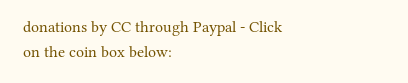donations by CC through Paypal - Click on the coin box below: